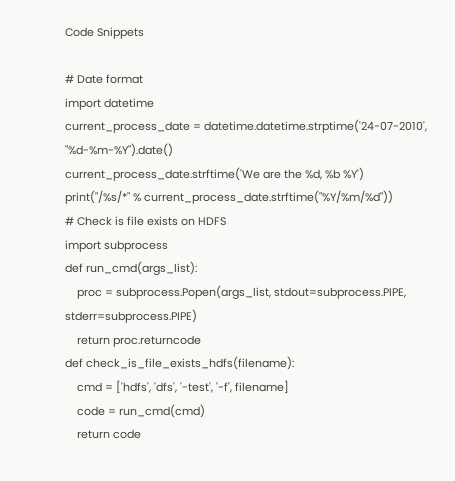Code Snippets

# Date format
import datetime
current_process_date = datetime.datetime.strptime('24-07-2010', "%d-%m-%Y").date()
current_process_date.strftime('We are the %d, %b %Y')
print("/%s/*" % current_process_date.strftime("%Y/%m/%d"))
# Check is file exists on HDFS
import subprocess
def run_cmd(args_list):
    proc = subprocess.Popen(args_list, stdout=subprocess.PIPE, stderr=subprocess.PIPE)
    return proc.returncode
def check_is_file_exists_hdfs(filename):
    cmd = ['hdfs', 'dfs', '-test', '-f', filename]
    code = run_cmd(cmd)
    return code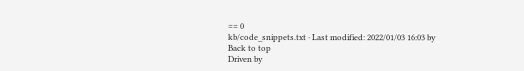== 0
kb/code_snippets.txt · Last modified: 2022/01/03 16:03 by
Back to top
Driven by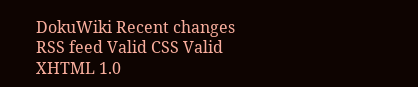DokuWiki Recent changes RSS feed Valid CSS Valid XHTML 1.0